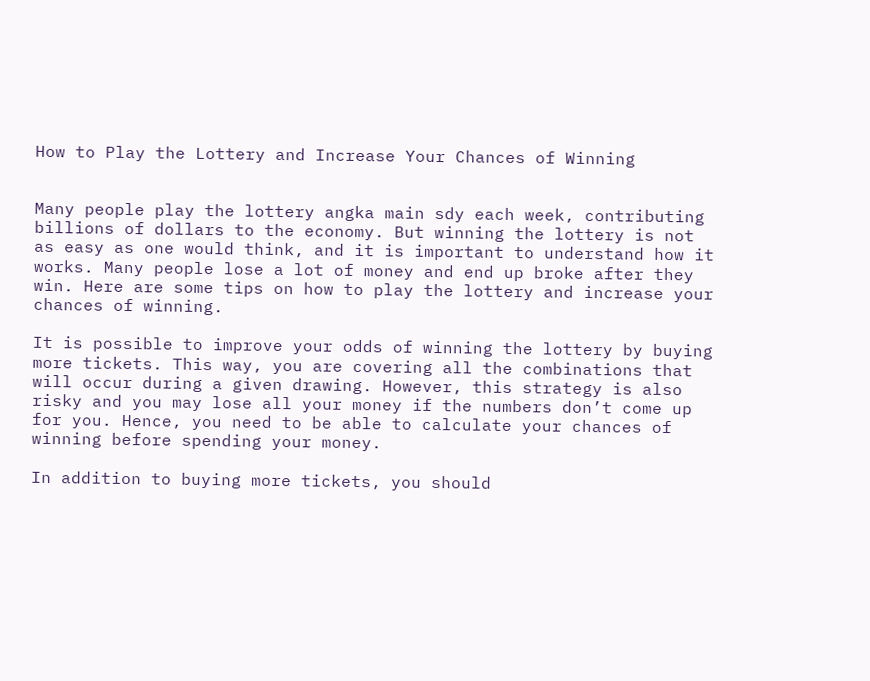How to Play the Lottery and Increase Your Chances of Winning


Many people play the lottery angka main sdy each week, contributing billions of dollars to the economy. But winning the lottery is not as easy as one would think, and it is important to understand how it works. Many people lose a lot of money and end up broke after they win. Here are some tips on how to play the lottery and increase your chances of winning.

It is possible to improve your odds of winning the lottery by buying more tickets. This way, you are covering all the combinations that will occur during a given drawing. However, this strategy is also risky and you may lose all your money if the numbers don’t come up for you. Hence, you need to be able to calculate your chances of winning before spending your money.

In addition to buying more tickets, you should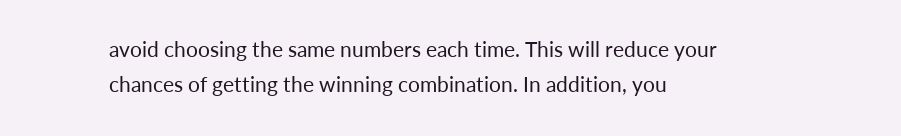avoid choosing the same numbers each time. This will reduce your chances of getting the winning combination. In addition, you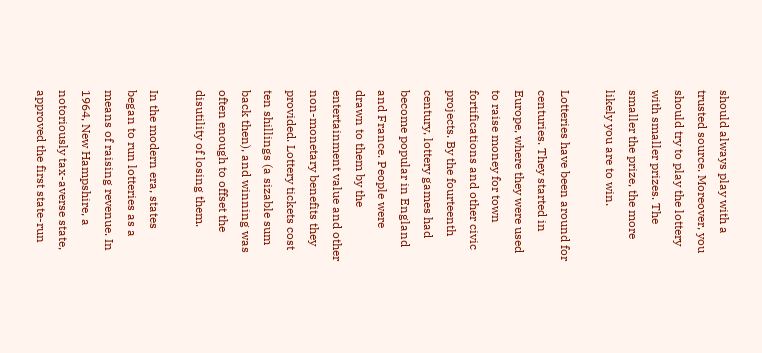should always play with a trusted source. Moreover, you should try to play the lottery with smaller prizes. The smaller the prize, the more likely you are to win.

Lotteries have been around for centuries. They started in Europe, where they were used to raise money for town fortifications and other civic projects. By the fourteenth century, lottery games had become popular in England and France. People were drawn to them by the entertainment value and other non-monetary benefits they provided. Lottery tickets cost ten shillings (a sizable sum back then), and winning was often enough to offset the disutility of losing them.

In the modern era, states began to run lotteries as a means of raising revenue. In 1964, New Hampshire, a notoriously tax-averse state, approved the first state-run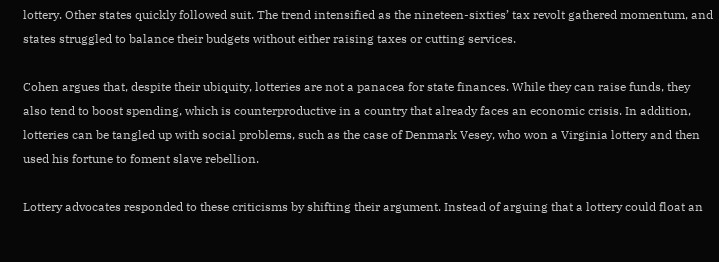lottery. Other states quickly followed suit. The trend intensified as the nineteen-sixties’ tax revolt gathered momentum, and states struggled to balance their budgets without either raising taxes or cutting services.

Cohen argues that, despite their ubiquity, lotteries are not a panacea for state finances. While they can raise funds, they also tend to boost spending, which is counterproductive in a country that already faces an economic crisis. In addition, lotteries can be tangled up with social problems, such as the case of Denmark Vesey, who won a Virginia lottery and then used his fortune to foment slave rebellion.

Lottery advocates responded to these criticisms by shifting their argument. Instead of arguing that a lottery could float an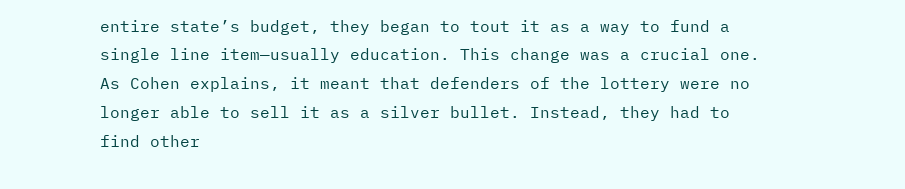entire state’s budget, they began to tout it as a way to fund a single line item—usually education. This change was a crucial one. As Cohen explains, it meant that defenders of the lottery were no longer able to sell it as a silver bullet. Instead, they had to find other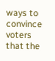ways to convince voters that the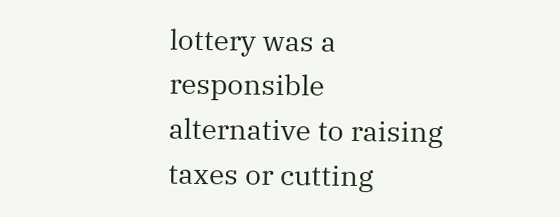lottery was a responsible alternative to raising taxes or cutting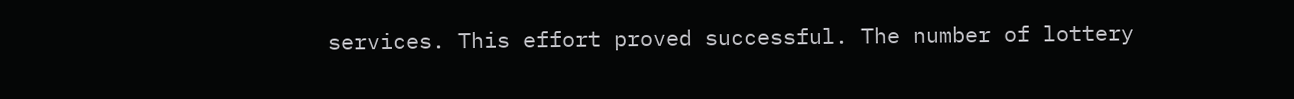services. This effort proved successful. The number of lottery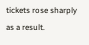tickets rose sharply as a result.